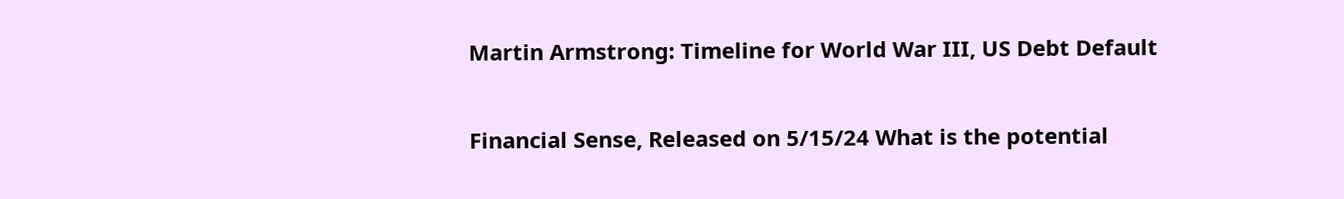Martin Armstrong: Timeline for World War III, US Debt Default

Financial Sense, Released on 5/15/24 What is the potential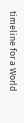timeline for a World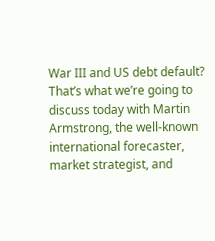War III and US debt default? That’s what we’re going to discuss today with Martin Armstrong, the well-known international forecaster, market strategist, and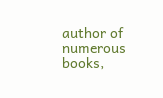author of numerous books,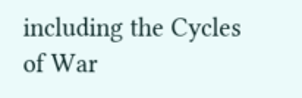including the Cycles of War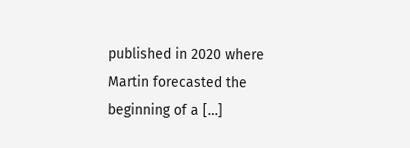published in 2020 where Martin forecasted the beginning of a […]